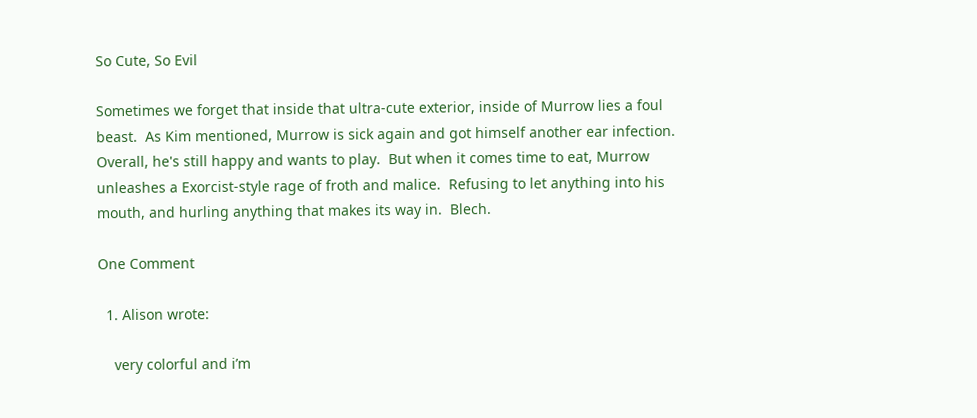So Cute, So Evil

Sometimes we forget that inside that ultra-cute exterior, inside of Murrow lies a foul beast.  As Kim mentioned, Murrow is sick again and got himself another ear infection.  Overall, he's still happy and wants to play.  But when it comes time to eat, Murrow unleashes a Exorcist-style rage of froth and malice.  Refusing to let anything into his mouth, and hurling anything that makes its way in.  Blech.

One Comment

  1. Alison wrote:

    very colorful and i’m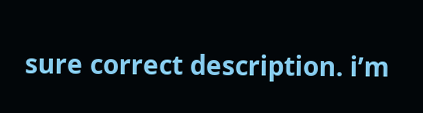sure correct description. i’m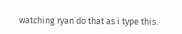watching ryan do that as i type this.